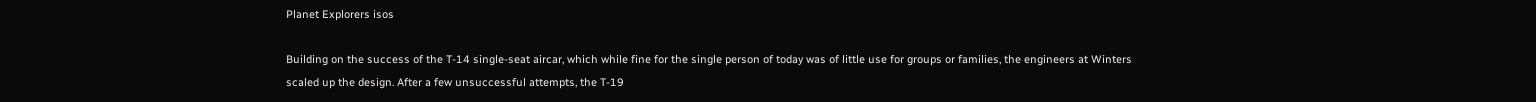Planet Explorers isos

Building on the success of the T-14 single-seat aircar, which while fine for the single person of today was of little use for groups or families, the engineers at Winters scaled up the design. After a few unsuccessful attempts, the T-19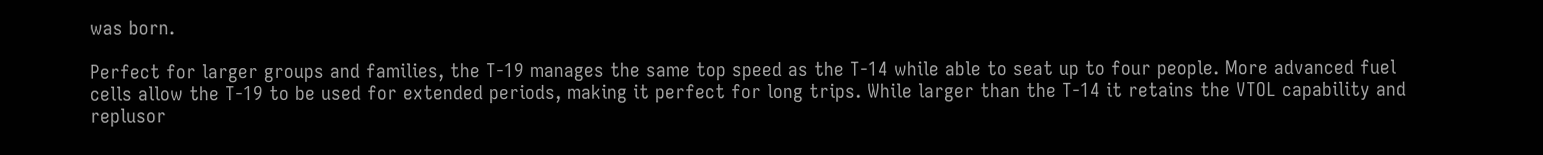was born.

Perfect for larger groups and families, the T-19 manages the same top speed as the T-14 while able to seat up to four people. More advanced fuel cells allow the T-19 to be used for extended periods, making it perfect for long trips. While larger than the T-14 it retains the VTOL capability and replusor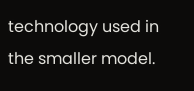technology used in the smaller model.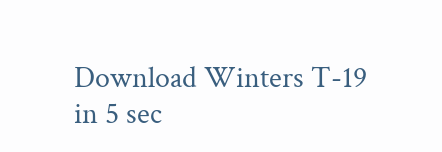Download Winters T-19 in 5 sec